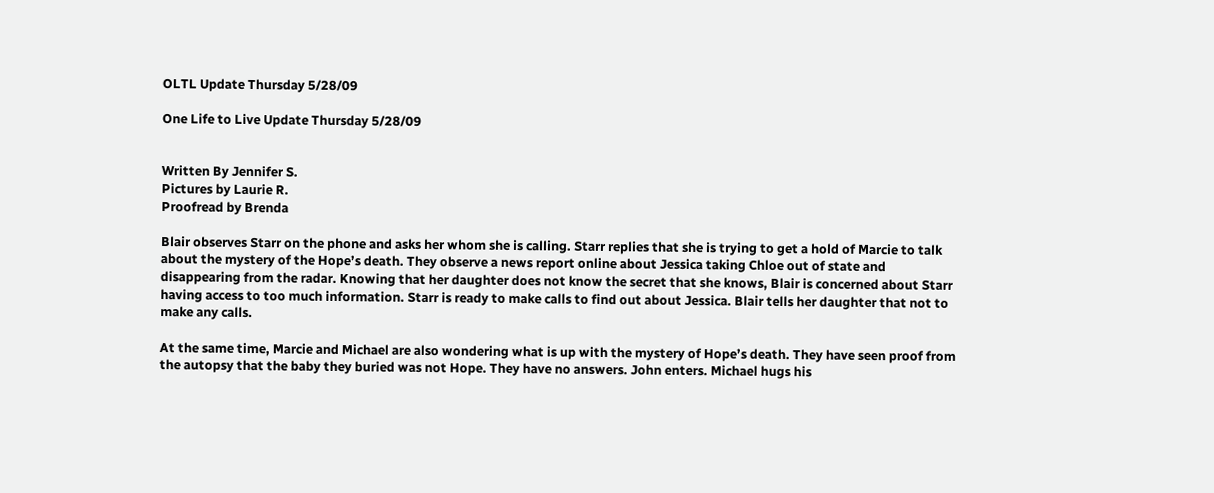OLTL Update Thursday 5/28/09

One Life to Live Update Thursday 5/28/09


Written By Jennifer S.
Pictures by Laurie R.
Proofread by Brenda

Blair observes Starr on the phone and asks her whom she is calling. Starr replies that she is trying to get a hold of Marcie to talk about the mystery of the Hope’s death. They observe a news report online about Jessica taking Chloe out of state and disappearing from the radar. Knowing that her daughter does not know the secret that she knows, Blair is concerned about Starr having access to too much information. Starr is ready to make calls to find out about Jessica. Blair tells her daughter that not to make any calls.

At the same time, Marcie and Michael are also wondering what is up with the mystery of Hope’s death. They have seen proof from the autopsy that the baby they buried was not Hope. They have no answers. John enters. Michael hugs his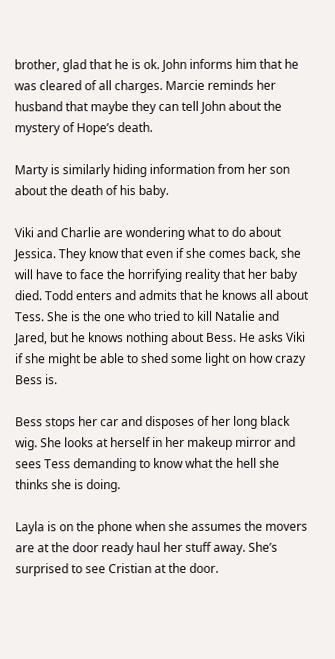brother, glad that he is ok. John informs him that he was cleared of all charges. Marcie reminds her husband that maybe they can tell John about the mystery of Hope’s death.

Marty is similarly hiding information from her son about the death of his baby.

Viki and Charlie are wondering what to do about Jessica. They know that even if she comes back, she will have to face the horrifying reality that her baby died. Todd enters and admits that he knows all about Tess. She is the one who tried to kill Natalie and Jared, but he knows nothing about Bess. He asks Viki if she might be able to shed some light on how crazy Bess is.

Bess stops her car and disposes of her long black wig. She looks at herself in her makeup mirror and sees Tess demanding to know what the hell she thinks she is doing.

Layla is on the phone when she assumes the movers are at the door ready haul her stuff away. She’s surprised to see Cristian at the door.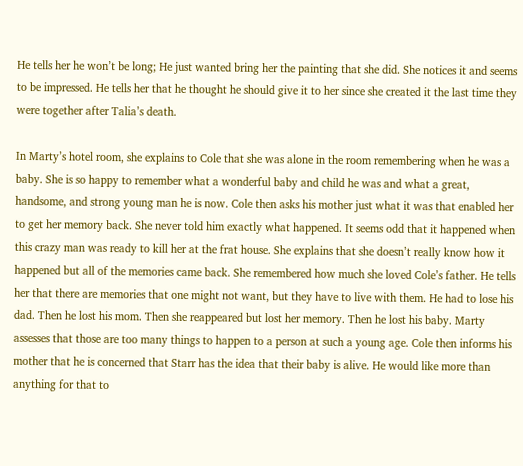He tells her he won’t be long; He just wanted bring her the painting that she did. She notices it and seems to be impressed. He tells her that he thought he should give it to her since she created it the last time they were together after Talia’s death.

In Marty’s hotel room, she explains to Cole that she was alone in the room remembering when he was a baby. She is so happy to remember what a wonderful baby and child he was and what a great, handsome, and strong young man he is now. Cole then asks his mother just what it was that enabled her to get her memory back. She never told him exactly what happened. It seems odd that it happened when this crazy man was ready to kill her at the frat house. She explains that she doesn’t really know how it happened but all of the memories came back. She remembered how much she loved Cole’s father. He tells her that there are memories that one might not want, but they have to live with them. He had to lose his dad. Then he lost his mom. Then she reappeared but lost her memory. Then he lost his baby. Marty assesses that those are too many things to happen to a person at such a young age. Cole then informs his mother that he is concerned that Starr has the idea that their baby is alive. He would like more than anything for that to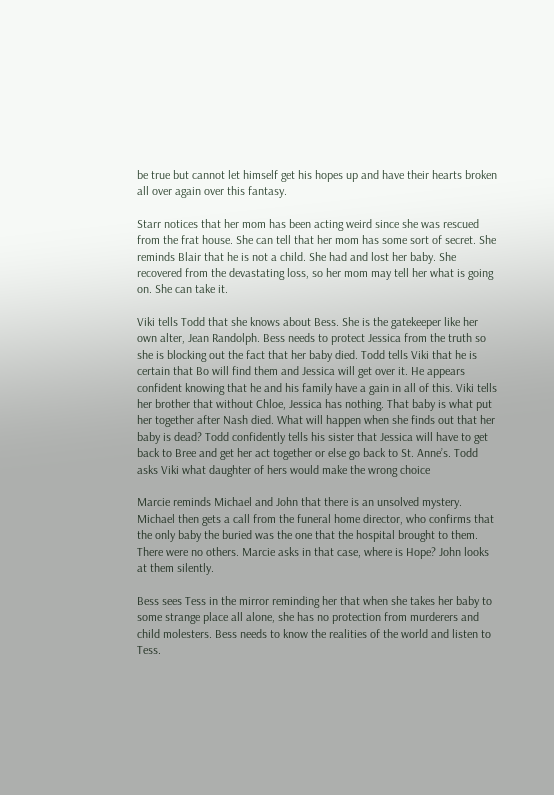be true but cannot let himself get his hopes up and have their hearts broken all over again over this fantasy.

Starr notices that her mom has been acting weird since she was rescued from the frat house. She can tell that her mom has some sort of secret. She reminds Blair that he is not a child. She had and lost her baby. She recovered from the devastating loss, so her mom may tell her what is going on. She can take it.

Viki tells Todd that she knows about Bess. She is the gatekeeper like her own alter, Jean Randolph. Bess needs to protect Jessica from the truth so she is blocking out the fact that her baby died. Todd tells Viki that he is certain that Bo will find them and Jessica will get over it. He appears confident knowing that he and his family have a gain in all of this. Viki tells her brother that without Chloe, Jessica has nothing. That baby is what put her together after Nash died. What will happen when she finds out that her baby is dead? Todd confidently tells his sister that Jessica will have to get back to Bree and get her act together or else go back to St. Anne’s. Todd asks Viki what daughter of hers would make the wrong choice

Marcie reminds Michael and John that there is an unsolved mystery. Michael then gets a call from the funeral home director, who confirms that the only baby the buried was the one that the hospital brought to them. There were no others. Marcie asks in that case, where is Hope? John looks at them silently.

Bess sees Tess in the mirror reminding her that when she takes her baby to some strange place all alone, she has no protection from murderers and child molesters. Bess needs to know the realities of the world and listen to Tess.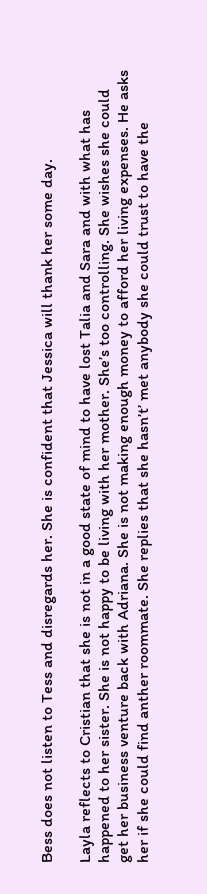Bess does not listen to Tess and disregards her. She is confident that Jessica will thank her some day.

Layla reflects to Cristian that she is not in a good state of mind to have lost Talia and Sara and with what has happened to her sister. She is not happy to be living with her mother. She’s too controlling. She wishes she could get her business venture back with Adriana. She is not making enough money to afford her living expenses. He asks her if she could find anther roommate. She replies that she hasn’t’ met anybody she could trust to have the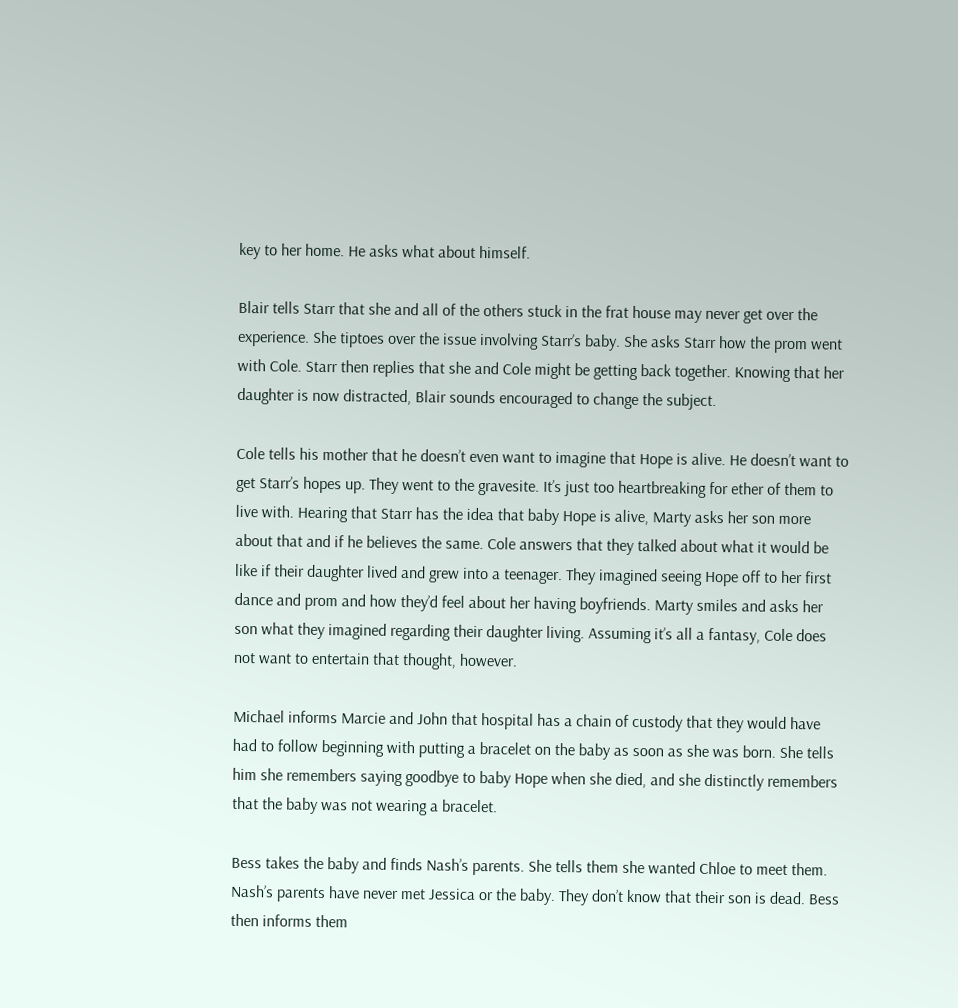key to her home. He asks what about himself.

Blair tells Starr that she and all of the others stuck in the frat house may never get over the experience. She tiptoes over the issue involving Starr’s baby. She asks Starr how the prom went with Cole. Starr then replies that she and Cole might be getting back together. Knowing that her daughter is now distracted, Blair sounds encouraged to change the subject.

Cole tells his mother that he doesn’t even want to imagine that Hope is alive. He doesn’t want to get Starr’s hopes up. They went to the gravesite. It’s just too heartbreaking for ether of them to live with. Hearing that Starr has the idea that baby Hope is alive, Marty asks her son more about that and if he believes the same. Cole answers that they talked about what it would be like if their daughter lived and grew into a teenager. They imagined seeing Hope off to her first dance and prom and how they’d feel about her having boyfriends. Marty smiles and asks her son what they imagined regarding their daughter living. Assuming it’s all a fantasy, Cole does not want to entertain that thought, however.

Michael informs Marcie and John that hospital has a chain of custody that they would have had to follow beginning with putting a bracelet on the baby as soon as she was born. She tells him she remembers saying goodbye to baby Hope when she died, and she distinctly remembers that the baby was not wearing a bracelet.

Bess takes the baby and finds Nash’s parents. She tells them she wanted Chloe to meet them. Nash’s parents have never met Jessica or the baby. They don’t know that their son is dead. Bess then informs them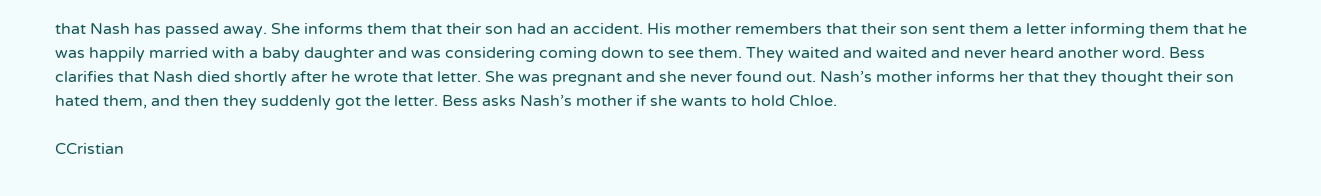that Nash has passed away. She informs them that their son had an accident. His mother remembers that their son sent them a letter informing them that he was happily married with a baby daughter and was considering coming down to see them. They waited and waited and never heard another word. Bess clarifies that Nash died shortly after he wrote that letter. She was pregnant and she never found out. Nash’s mother informs her that they thought their son hated them, and then they suddenly got the letter. Bess asks Nash’s mother if she wants to hold Chloe.

CCristian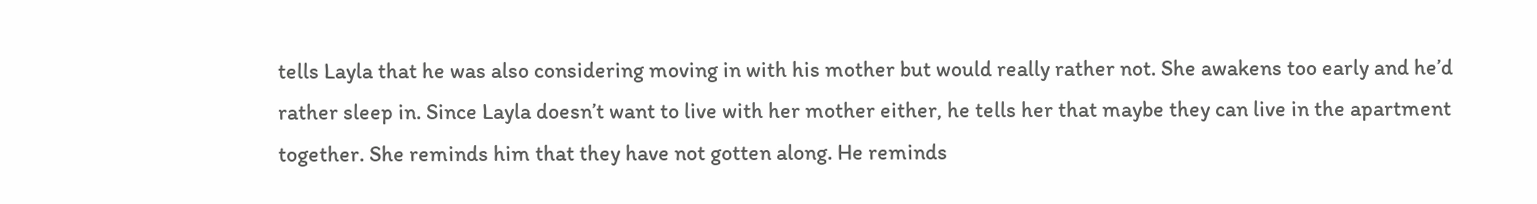tells Layla that he was also considering moving in with his mother but would really rather not. She awakens too early and he’d rather sleep in. Since Layla doesn’t want to live with her mother either, he tells her that maybe they can live in the apartment together. She reminds him that they have not gotten along. He reminds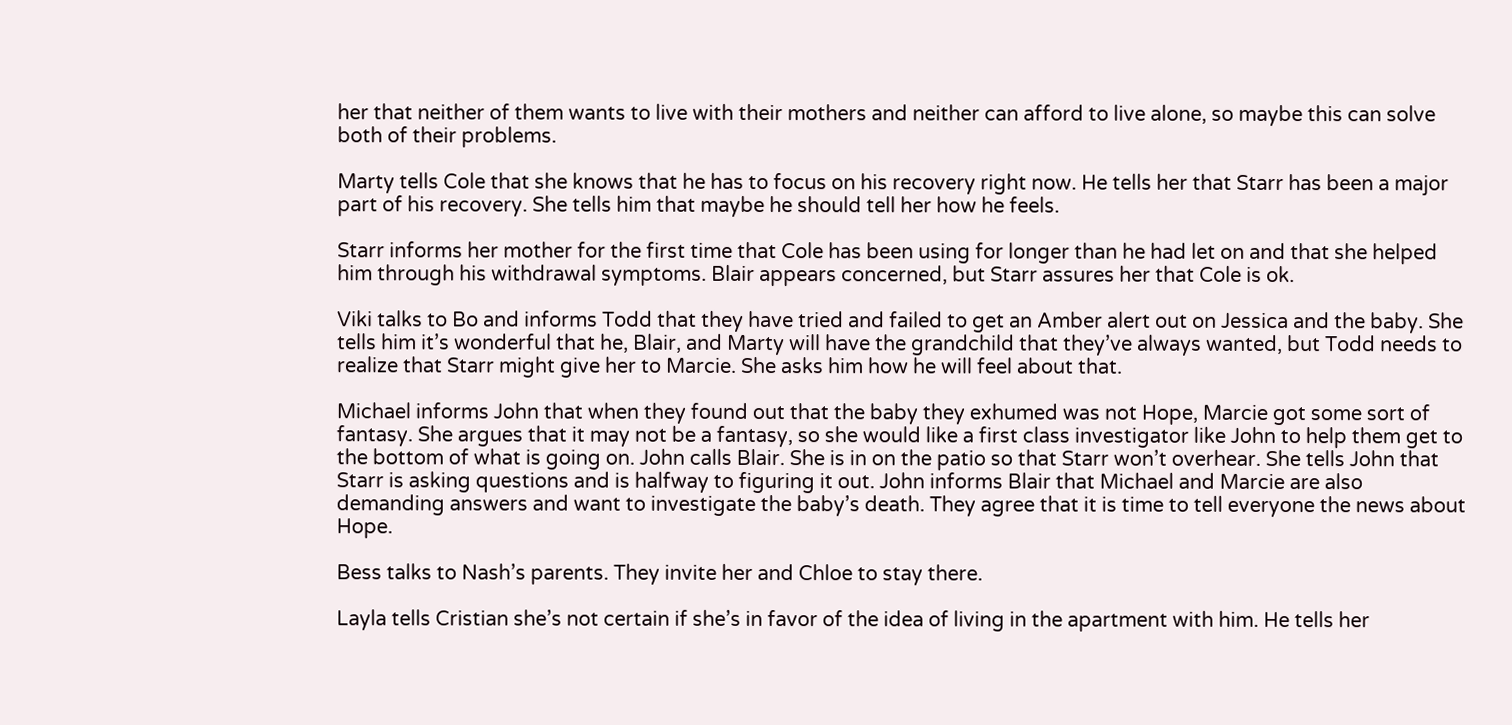her that neither of them wants to live with their mothers and neither can afford to live alone, so maybe this can solve both of their problems.

Marty tells Cole that she knows that he has to focus on his recovery right now. He tells her that Starr has been a major part of his recovery. She tells him that maybe he should tell her how he feels.

Starr informs her mother for the first time that Cole has been using for longer than he had let on and that she helped him through his withdrawal symptoms. Blair appears concerned, but Starr assures her that Cole is ok.

Viki talks to Bo and informs Todd that they have tried and failed to get an Amber alert out on Jessica and the baby. She tells him it’s wonderful that he, Blair, and Marty will have the grandchild that they’ve always wanted, but Todd needs to realize that Starr might give her to Marcie. She asks him how he will feel about that.

Michael informs John that when they found out that the baby they exhumed was not Hope, Marcie got some sort of fantasy. She argues that it may not be a fantasy, so she would like a first class investigator like John to help them get to the bottom of what is going on. John calls Blair. She is in on the patio so that Starr won’t overhear. She tells John that Starr is asking questions and is halfway to figuring it out. John informs Blair that Michael and Marcie are also demanding answers and want to investigate the baby’s death. They agree that it is time to tell everyone the news about Hope.

Bess talks to Nash’s parents. They invite her and Chloe to stay there.

Layla tells Cristian she’s not certain if she’s in favor of the idea of living in the apartment with him. He tells her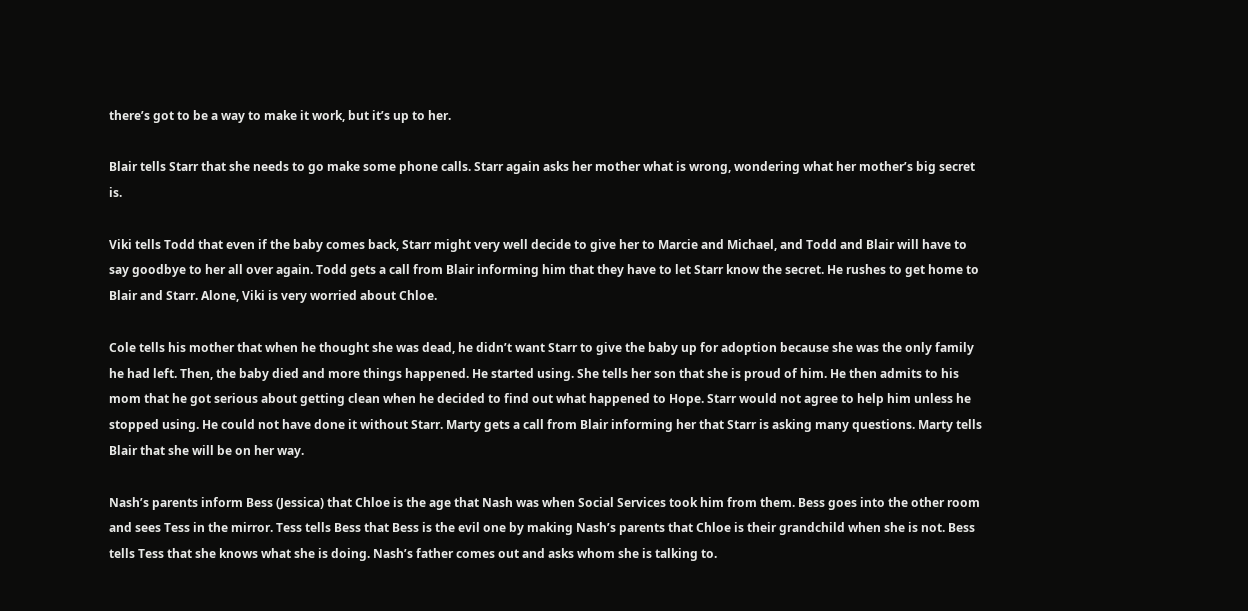there’s got to be a way to make it work, but it’s up to her.

Blair tells Starr that she needs to go make some phone calls. Starr again asks her mother what is wrong, wondering what her mother’s big secret is.

Viki tells Todd that even if the baby comes back, Starr might very well decide to give her to Marcie and Michael, and Todd and Blair will have to say goodbye to her all over again. Todd gets a call from Blair informing him that they have to let Starr know the secret. He rushes to get home to Blair and Starr. Alone, Viki is very worried about Chloe.

Cole tells his mother that when he thought she was dead, he didn’t want Starr to give the baby up for adoption because she was the only family he had left. Then, the baby died and more things happened. He started using. She tells her son that she is proud of him. He then admits to his mom that he got serious about getting clean when he decided to find out what happened to Hope. Starr would not agree to help him unless he stopped using. He could not have done it without Starr. Marty gets a call from Blair informing her that Starr is asking many questions. Marty tells Blair that she will be on her way.

Nash’s parents inform Bess (Jessica) that Chloe is the age that Nash was when Social Services took him from them. Bess goes into the other room and sees Tess in the mirror. Tess tells Bess that Bess is the evil one by making Nash’s parents that Chloe is their grandchild when she is not. Bess tells Tess that she knows what she is doing. Nash’s father comes out and asks whom she is talking to.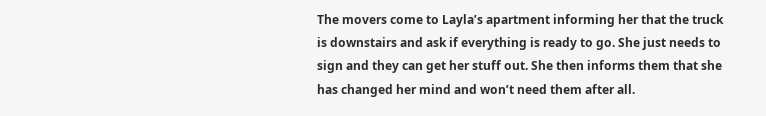The movers come to Layla’s apartment informing her that the truck is downstairs and ask if everything is ready to go. She just needs to sign and they can get her stuff out. She then informs them that she has changed her mind and won’t need them after all.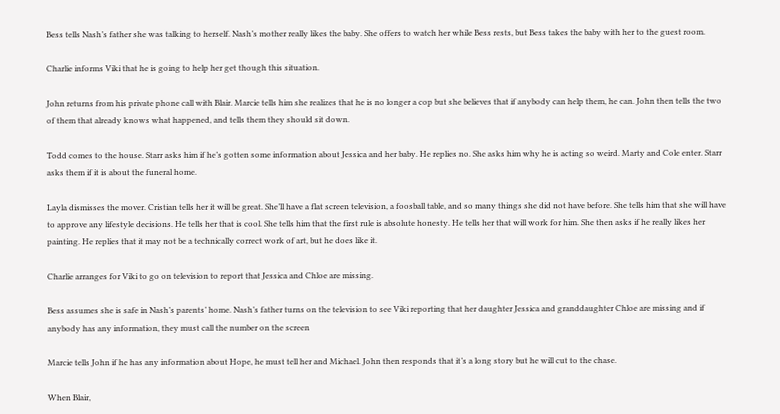Bess tells Nash’s father she was talking to herself. Nash’s mother really likes the baby. She offers to watch her while Bess rests, but Bess takes the baby with her to the guest room.

Charlie informs Viki that he is going to help her get though this situation.

John returns from his private phone call with Blair. Marcie tells him she realizes that he is no longer a cop but she believes that if anybody can help them, he can. John then tells the two of them that already knows what happened, and tells them they should sit down.

Todd comes to the house. Starr asks him if he’s gotten some information about Jessica and her baby. He replies no. She asks him why he is acting so weird. Marty and Cole enter. Starr asks them if it is about the funeral home.

Layla dismisses the mover. Cristian tells her it will be great. She’ll have a flat screen television, a foosball table, and so many things she did not have before. She tells him that she will have to approve any lifestyle decisions. He tells her that is cool. She tells him that the first rule is absolute honesty. He tells her that will work for him. She then asks if he really likes her painting. He replies that it may not be a technically correct work of art, but he does like it.

Charlie arranges for Viki to go on television to report that Jessica and Chloe are missing.

Bess assumes she is safe in Nash’s parents’ home. Nash’s father turns on the television to see Viki reporting that her daughter Jessica and granddaughter Chloe are missing and if anybody has any information, they must call the number on the screen

Marcie tells John if he has any information about Hope, he must tell her and Michael. John then responds that it’s a long story but he will cut to the chase.

When Blair,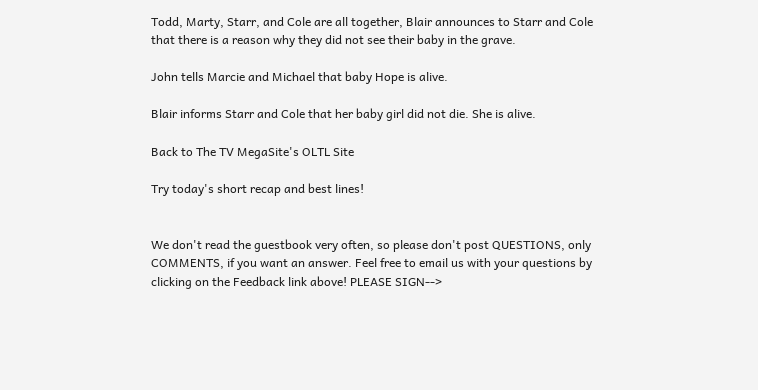Todd, Marty, Starr, and Cole are all together, Blair announces to Starr and Cole that there is a reason why they did not see their baby in the grave.

John tells Marcie and Michael that baby Hope is alive.

Blair informs Starr and Cole that her baby girl did not die. She is alive.

Back to The TV MegaSite's OLTL Site

Try today's short recap and best lines!


We don't read the guestbook very often, so please don't post QUESTIONS, only COMMENTS, if you want an answer. Feel free to email us with your questions by clicking on the Feedback link above! PLEASE SIGN-->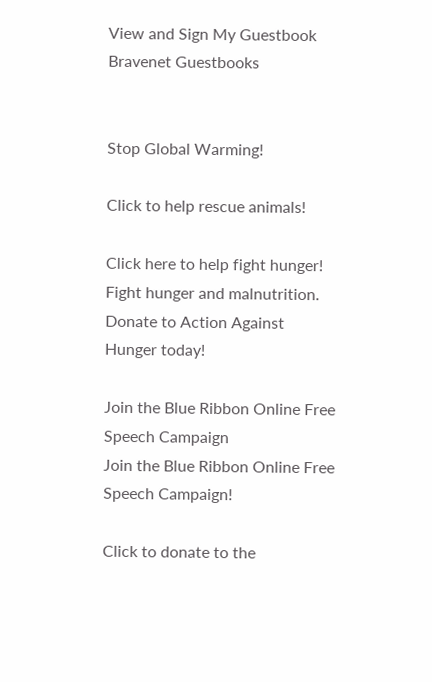View and Sign My Guestbook Bravenet Guestbooks


Stop Global Warming!

Click to help rescue animals!

Click here to help fight hunger!
Fight hunger and malnutrition.
Donate to Action Against Hunger today!

Join the Blue Ribbon Online Free Speech Campaign
Join the Blue Ribbon Online Free Speech Campaign!

Click to donate to the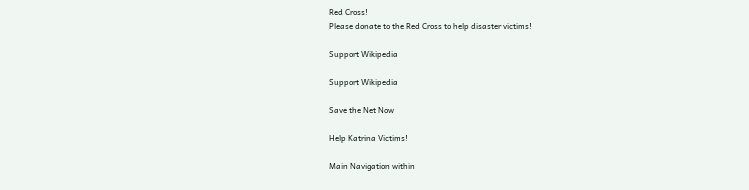Red Cross!
Please donate to the Red Cross to help disaster victims!

Support Wikipedia

Support Wikipedia

Save the Net Now

Help Katrina Victims!

Main Navigation within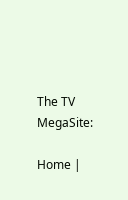The TV MegaSite:

Home |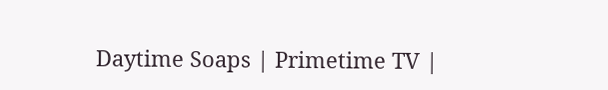Daytime Soaps | Primetime TV |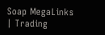Soap MegaLinks | Trading